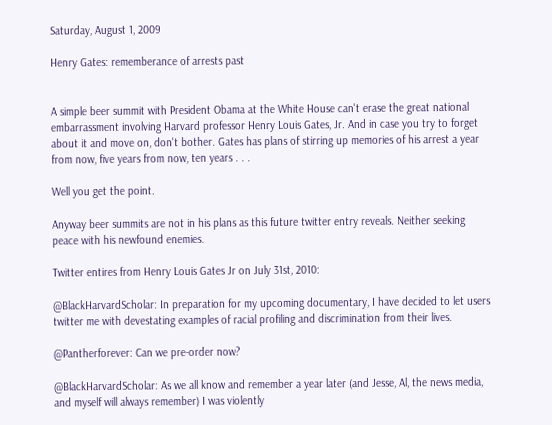Saturday, August 1, 2009

Henry Gates: rememberance of arrests past


A simple beer summit with President Obama at the White House can't erase the great national embarrassment involving Harvard professor Henry Louis Gates, Jr. And in case you try to forget about it and move on, don't bother. Gates has plans of stirring up memories of his arrest a year from now, five years from now, ten years . . .

Well you get the point.

Anyway beer summits are not in his plans as this future twitter entry reveals. Neither seeking peace with his newfound enemies.

Twitter entires from Henry Louis Gates Jr on July 31st, 2010:

@BlackHarvardScholar: In preparation for my upcoming documentary, I have decided to let users twitter me with devestating examples of racial profiling and discrimination from their lives.

@Pantherforever: Can we pre-order now?

@BlackHarvardScholar: As we all know and remember a year later (and Jesse, Al, the news media, and myself will always remember) I was violently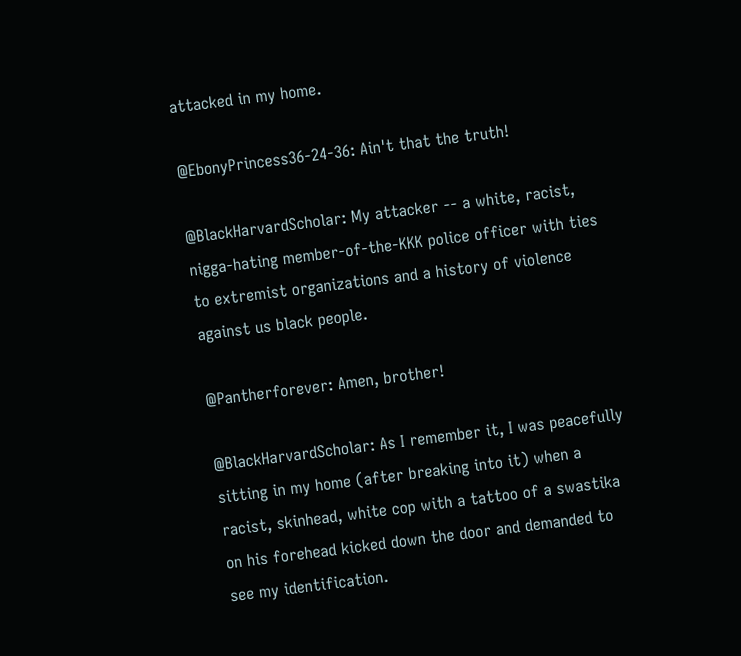attacked in my home.

@EbonyPrincess36-24-36: Ain't that the truth!

@BlackHarvardScholar: My attacker -- a white, racist, nigga-hating member-of-the-KKK police officer with ties to extremist organizations and a history of violence against us black people.

@Pantherforever: Amen, brother!

@BlackHarvardScholar: As I remember it, I was peacefully sitting in my home (after breaking into it) when a racist, skinhead, white cop with a tattoo of a swastika on his forehead kicked down the door and demanded to see my identification.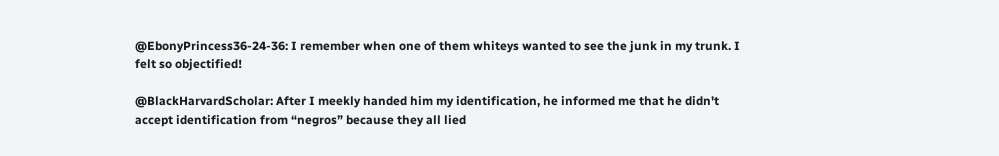@EbonyPrincess36-24-36: I remember when one of them whiteys wanted to see the junk in my trunk. I felt so objectified!

@BlackHarvardScholar: After I meekly handed him my identification, he informed me that he didn't accept identification from “negros” because they all lied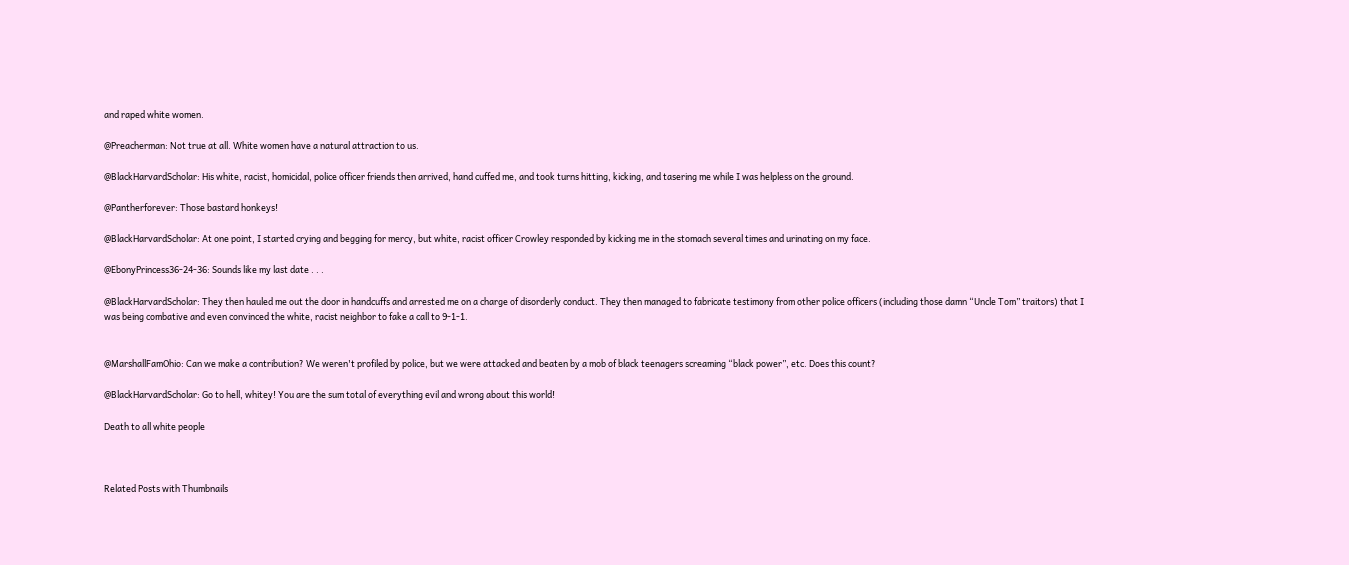and raped white women.

@Preacherman: Not true at all. White women have a natural attraction to us.

@BlackHarvardScholar: His white, racist, homicidal, police officer friends then arrived, hand cuffed me, and took turns hitting, kicking, and tasering me while I was helpless on the ground.

@Pantherforever: Those bastard honkeys!

@BlackHarvardScholar: At one point, I started crying and begging for mercy, but white, racist officer Crowley responded by kicking me in the stomach several times and urinating on my face.

@EbonyPrincess36-24-36: Sounds like my last date . . .

@BlackHarvardScholar: They then hauled me out the door in handcuffs and arrested me on a charge of disorderly conduct. They then managed to fabricate testimony from other police officers (including those damn “Uncle Tom” traitors) that I was being combative and even convinced the white, racist neighbor to fake a call to 9-1-1.


@MarshallFamOhio: Can we make a contribution? We weren't profiled by police, but we were attacked and beaten by a mob of black teenagers screaming “black power”, etc. Does this count?

@BlackHarvardScholar: Go to hell, whitey! You are the sum total of everything evil and wrong about this world!

Death to all white people



Related Posts with Thumbnails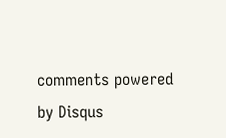comments powered by Disqus